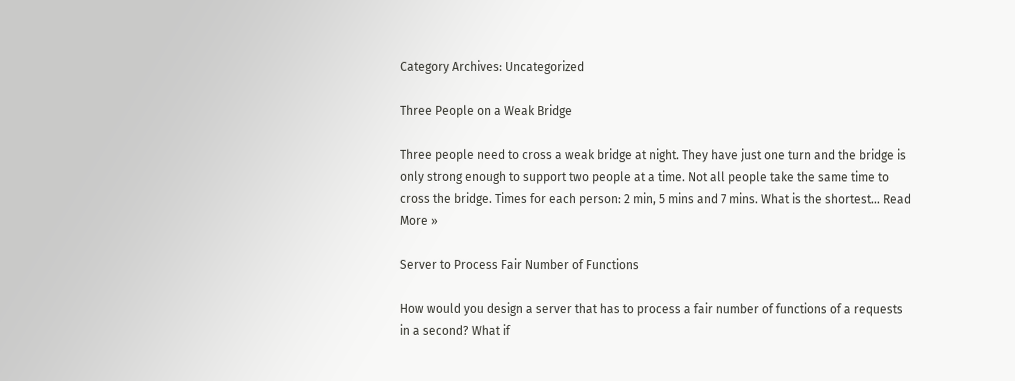Category Archives: Uncategorized

Three People on a Weak Bridge

Three people need to cross a weak bridge at night. They have just one turn and the bridge is only strong enough to support two people at a time. Not all people take the same time to cross the bridge. Times for each person: 2 min, 5 mins and 7 mins. What is the shortest… Read More »

Server to Process Fair Number of Functions

How would you design a server that has to process a fair number of functions of a requests in a second? What if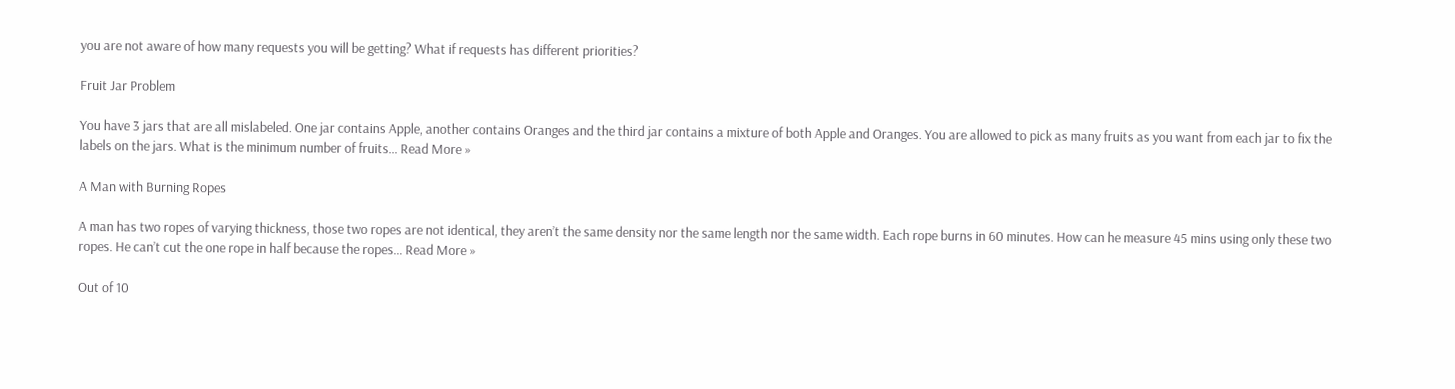you are not aware of how many requests you will be getting? What if requests has different priorities?

Fruit Jar Problem

You have 3 jars that are all mislabeled. One jar contains Apple, another contains Oranges and the third jar contains a mixture of both Apple and Oranges. You are allowed to pick as many fruits as you want from each jar to fix the labels on the jars. What is the minimum number of fruits… Read More »

A Man with Burning Ropes

A man has two ropes of varying thickness, those two ropes are not identical, they aren’t the same density nor the same length nor the same width. Each rope burns in 60 minutes. How can he measure 45 mins using only these two ropes. He can’t cut the one rope in half because the ropes… Read More »

Out of 10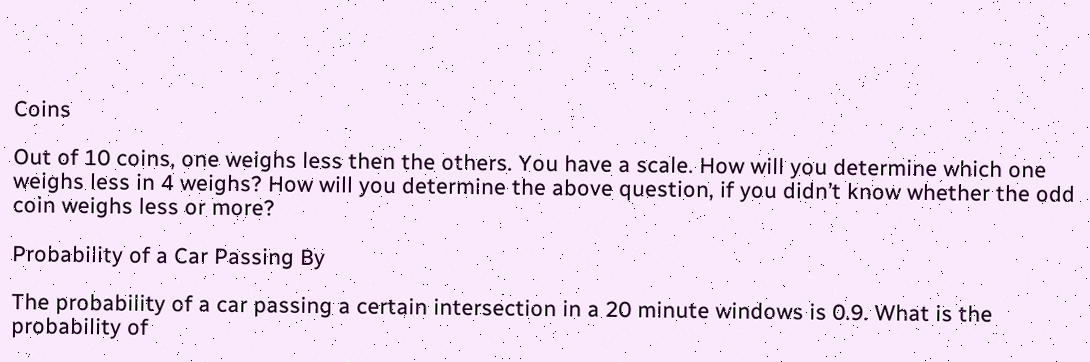Coins

Out of 10 coins, one weighs less then the others. You have a scale. How will you determine which one weighs less in 4 weighs? How will you determine the above question, if you didn’t know whether the odd coin weighs less or more?

Probability of a Car Passing By

The probability of a car passing a certain intersection in a 20 minute windows is 0.9. What is the probability of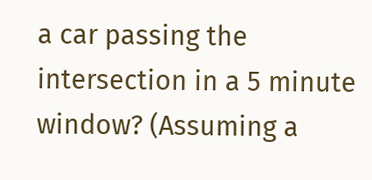a car passing the intersection in a 5 minute window? (Assuming a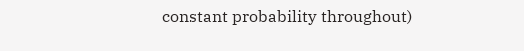constant probability throughout)